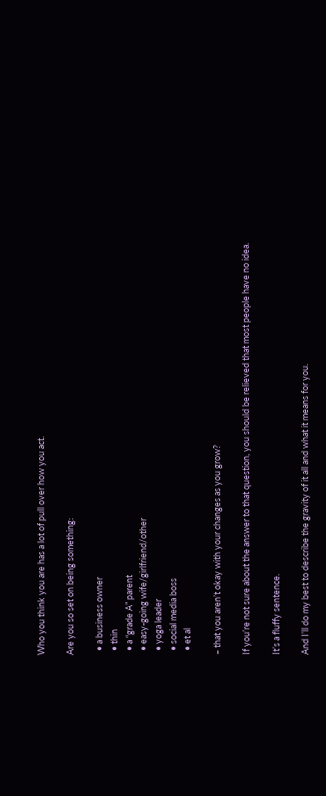Who you think you are has a lot of pull over how you act.

Are you so set on being something:

  • a business owner
  • thin
  • a “grade A” parent
  • easy-going wife/girlfriend/other
  • yoga leader
  • social media boss
  • et al

– that you aren’t okay with your changes as you grow?

If you’re not sure about the answer to that question, you should be relieved that most people have no idea.

It’s a fluffy sentence.

And I’ll do my best to describe the gravity of it all and what it means for you.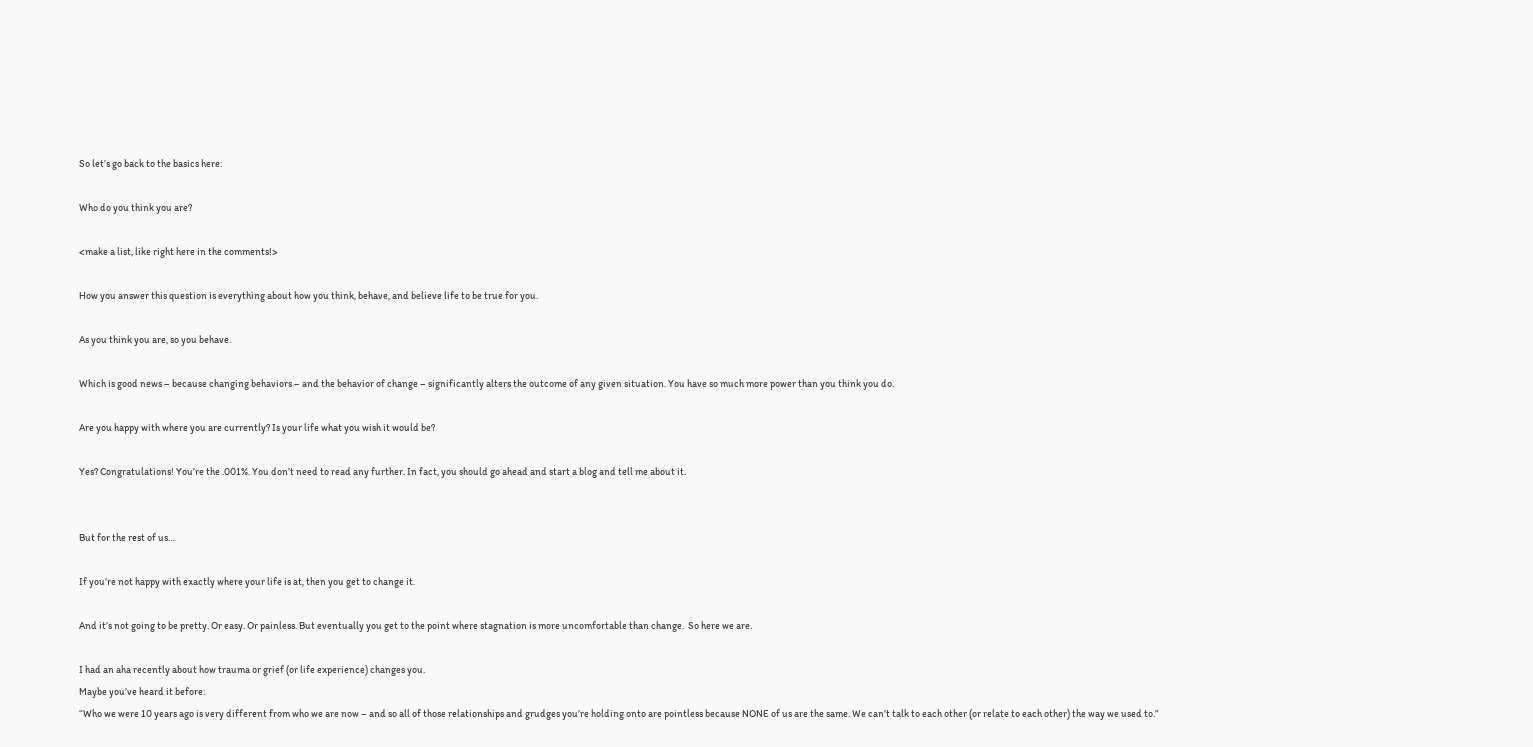So let’s go back to the basics here:

Who do you think you are?

<make a list, like right here in the comments!>

How you answer this question is everything about how you think, behave, and believe life to be true for you.

As you think you are, so you behave.

Which is good news – because changing behaviors – and the behavior of change – significantly alters the outcome of any given situation. You have so much more power than you think you do.

Are you happy with where you are currently? Is your life what you wish it would be?

Yes? Congratulations! You’re the .001%. You don’t need to read any further. In fact, you should go ahead and start a blog and tell me about it.


But for the rest of us…

If you’re not happy with exactly where your life is at, then you get to change it.

And it’s not going to be pretty. Or easy. Or painless. But eventually you get to the point where stagnation is more uncomfortable than change.  So here we are.

I had an aha recently about how trauma or grief (or life experience) changes you.
Maybe you’ve heard it before:
“Who we were 10 years ago is very different from who we are now – and so all of those relationships and grudges you’re holding onto are pointless because NONE of us are the same. We can’t talk to each other (or relate to each other) the way we used to.”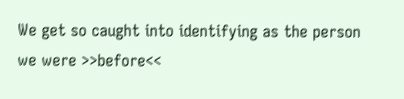We get so caught into identifying as the person we were >>before<<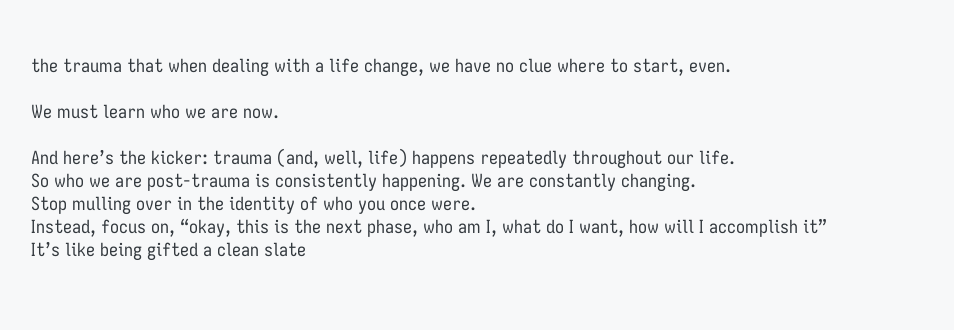the trauma that when dealing with a life change, we have no clue where to start, even.

We must learn who we are now.

And here’s the kicker: trauma (and, well, life) happens repeatedly throughout our life.
So who we are post-trauma is consistently happening. We are constantly changing.
Stop mulling over in the identity of who you once were.
Instead, focus on, “okay, this is the next phase, who am I, what do I want, how will I accomplish it”
It’s like being gifted a clean slate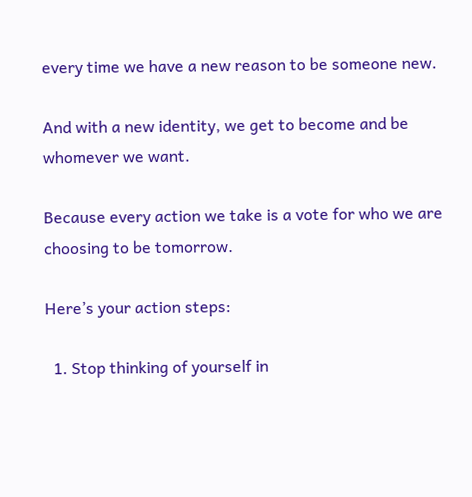every time we have a new reason to be someone new.

And with a new identity, we get to become and be whomever we want.

Because every action we take is a vote for who we are choosing to be tomorrow.

Here’s your action steps:

  1. Stop thinking of yourself in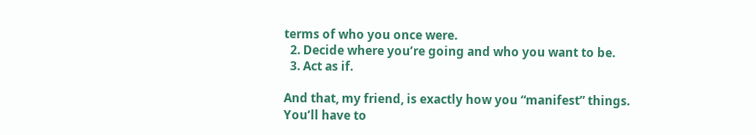terms of who you once were.
  2. Decide where you’re going and who you want to be.
  3. Act as if.

And that, my friend, is exactly how you “manifest” things. You’ll have to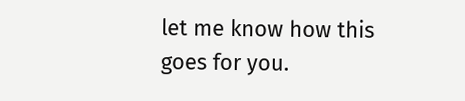let me know how this goes for you.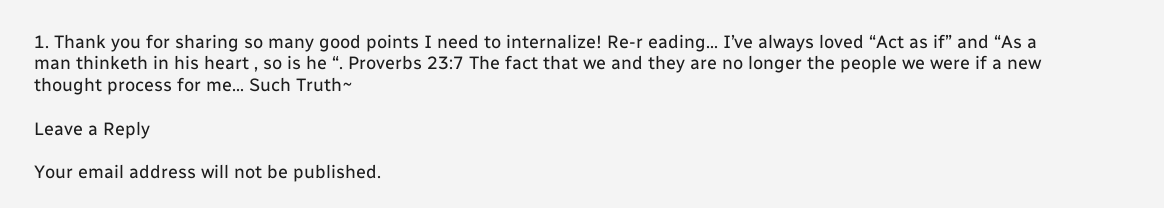1. Thank you for sharing so many good points I need to internalize! Re-r eading… I’ve always loved “Act as if” and “As a man thinketh in his heart , so is he “. Proverbs 23:7 The fact that we and they are no longer the people we were if a new thought process for me… Such Truth~

Leave a Reply

Your email address will not be published.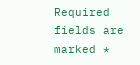Required fields are marked *